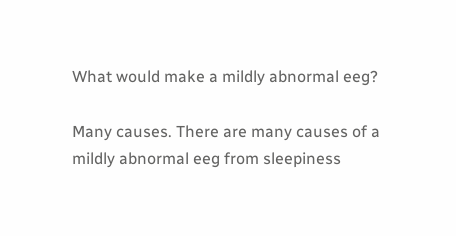What would make a mildly abnormal eeg?

Many causes. There are many causes of a mildly abnormal eeg from sleepiness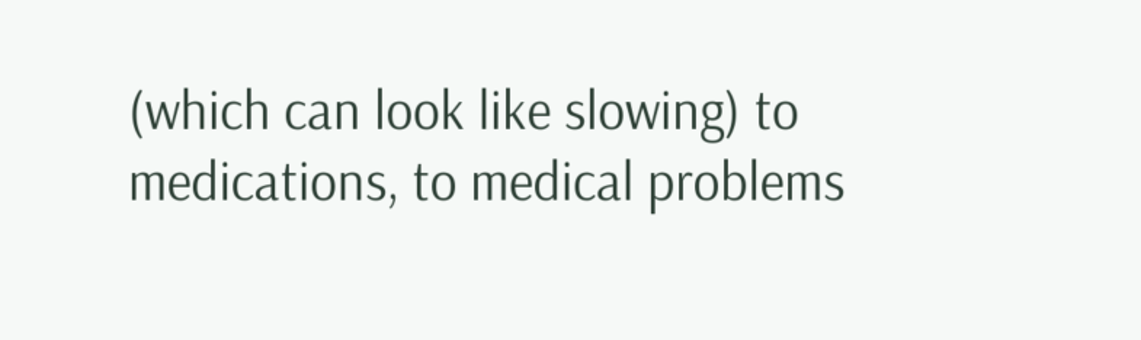(which can look like slowing) to medications, to medical problems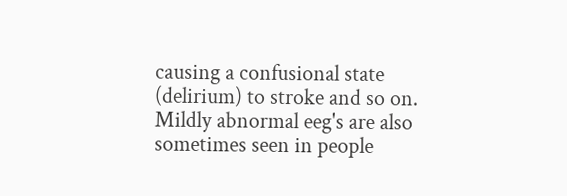causing a confusional state (delirium) to stroke and so on. Mildly abnormal eeg's are also sometimes seen in people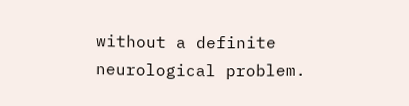without a definite neurological problem.